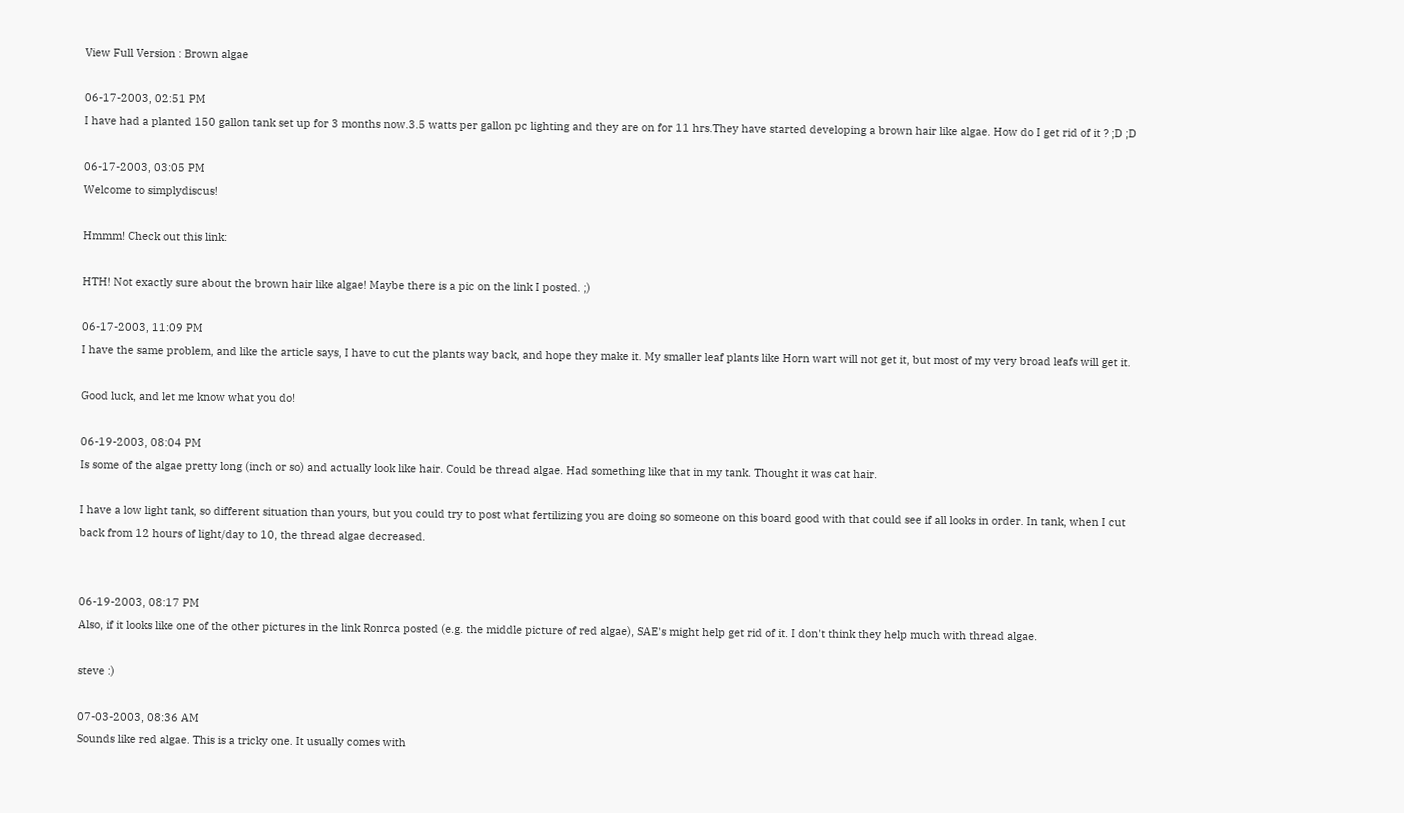View Full Version : Brown algae

06-17-2003, 02:51 PM
I have had a planted 150 gallon tank set up for 3 months now.3.5 watts per gallon pc lighting and they are on for 11 hrs.They have started developing a brown hair like algae. How do I get rid of it ? ;D ;D

06-17-2003, 03:05 PM
Welcome to simplydiscus!

Hmmm! Check out this link:

HTH! Not exactly sure about the brown hair like algae! Maybe there is a pic on the link I posted. ;)

06-17-2003, 11:09 PM
I have the same problem, and like the article says, I have to cut the plants way back, and hope they make it. My smaller leaf plants like Horn wart will not get it, but most of my very broad leafs will get it.

Good luck, and let me know what you do!

06-19-2003, 08:04 PM
Is some of the algae pretty long (inch or so) and actually look like hair. Could be thread algae. Had something like that in my tank. Thought it was cat hair.

I have a low light tank, so different situation than yours, but you could try to post what fertilizing you are doing so someone on this board good with that could see if all looks in order. In tank, when I cut back from 12 hours of light/day to 10, the thread algae decreased.


06-19-2003, 08:17 PM
Also, if it looks like one of the other pictures in the link Ronrca posted (e.g. the middle picture of red algae), SAE's might help get rid of it. I don't think they help much with thread algae.

steve :)

07-03-2003, 08:36 AM
Sounds like red algae. This is a tricky one. It usually comes with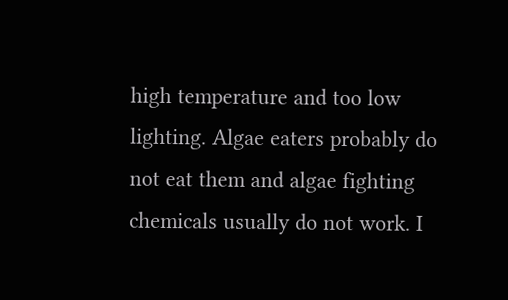high temperature and too low lighting. Algae eaters probably do not eat them and algae fighting chemicals usually do not work. I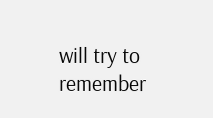will try to remember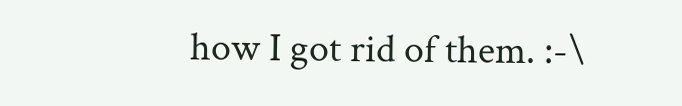how I got rid of them. :-\